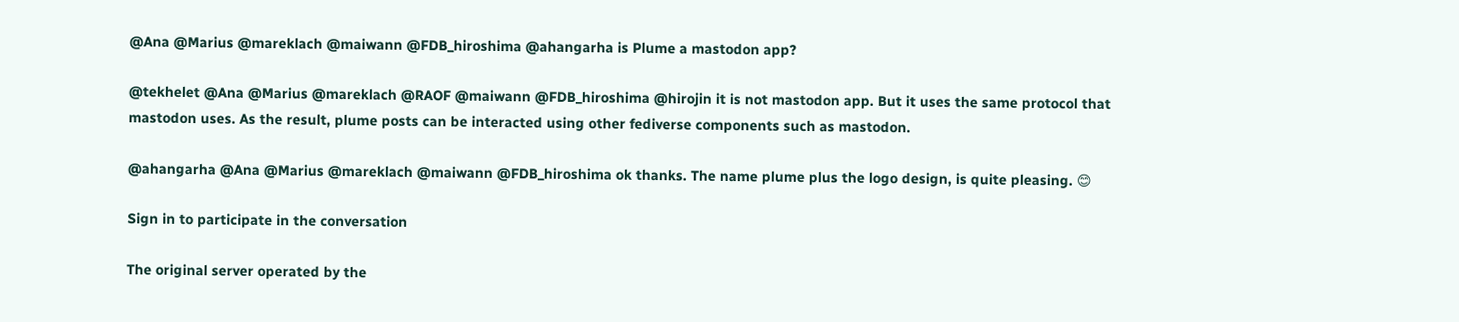@Ana @Marius @mareklach @maiwann @FDB_hiroshima @ahangarha is Plume a mastodon app?

@tekhelet @Ana @Marius @mareklach @RAOF @maiwann @FDB_hiroshima @hirojin it is not mastodon app. But it uses the same protocol that mastodon uses. As the result, plume posts can be interacted using other fediverse components such as mastodon.

@ahangarha @Ana @Marius @mareklach @maiwann @FDB_hiroshima ok thanks. The name plume plus the logo design, is quite pleasing. 😊

Sign in to participate in the conversation

The original server operated by the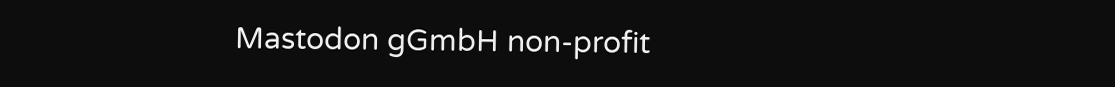Mastodon gGmbH non-profit